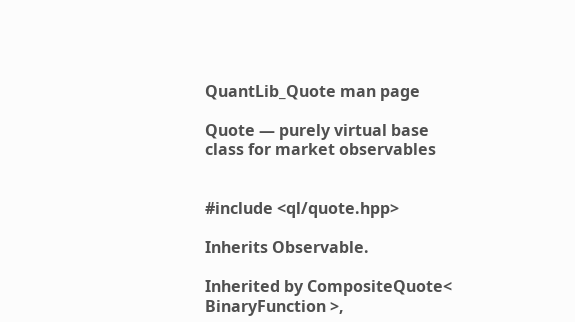QuantLib_Quote man page

Quote — purely virtual base class for market observables


#include <ql/quote.hpp>

Inherits Observable.

Inherited by CompositeQuote< BinaryFunction >,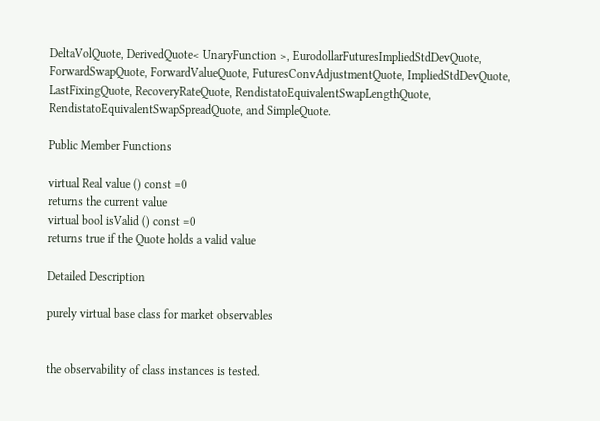DeltaVolQuote, DerivedQuote< UnaryFunction >, EurodollarFuturesImpliedStdDevQuote, ForwardSwapQuote, ForwardValueQuote, FuturesConvAdjustmentQuote, ImpliedStdDevQuote, LastFixingQuote, RecoveryRateQuote, RendistatoEquivalentSwapLengthQuote, RendistatoEquivalentSwapSpreadQuote, and SimpleQuote.

Public Member Functions

virtual Real value () const =0
returns the current value
virtual bool isValid () const =0
returns true if the Quote holds a valid value

Detailed Description

purely virtual base class for market observables


the observability of class instances is tested.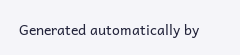Generated automatically by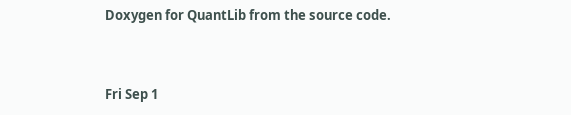Doxygen for QuantLib from the source code.


Fri Sep 1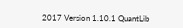2017 Version 1.10.1 QuantLib